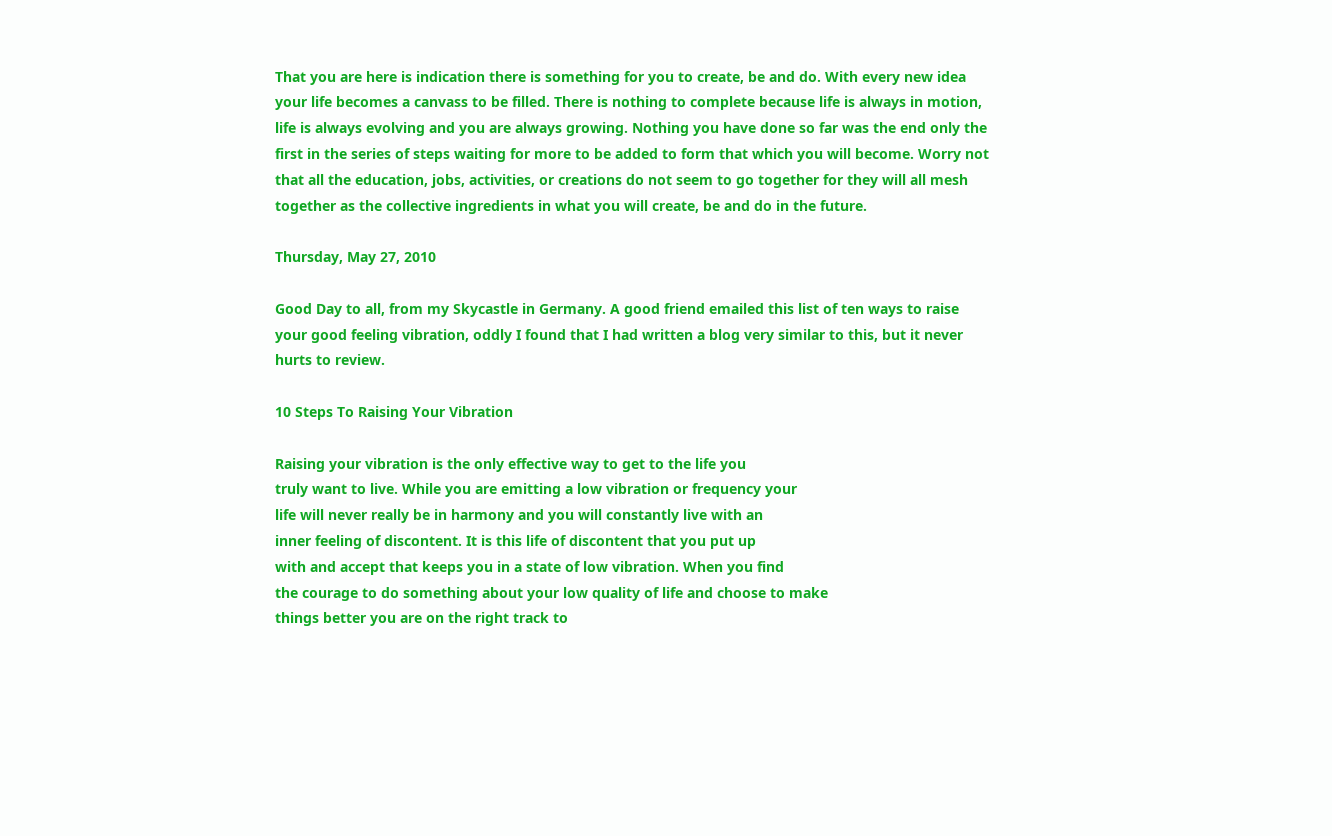That you are here is indication there is something for you to create, be and do. With every new idea your life becomes a canvass to be filled. There is nothing to complete because life is always in motion, life is always evolving and you are always growing. Nothing you have done so far was the end only the first in the series of steps waiting for more to be added to form that which you will become. Worry not that all the education, jobs, activities, or creations do not seem to go together for they will all mesh together as the collective ingredients in what you will create, be and do in the future.

Thursday, May 27, 2010

Good Day to all, from my Skycastle in Germany. A good friend emailed this list of ten ways to raise your good feeling vibration, oddly I found that I had written a blog very similar to this, but it never hurts to review.

10 Steps To Raising Your Vibration

Raising your vibration is the only effective way to get to the life you
truly want to live. While you are emitting a low vibration or frequency your
life will never really be in harmony and you will constantly live with an
inner feeling of discontent. It is this life of discontent that you put up
with and accept that keeps you in a state of low vibration. When you find
the courage to do something about your low quality of life and choose to make
things better you are on the right track to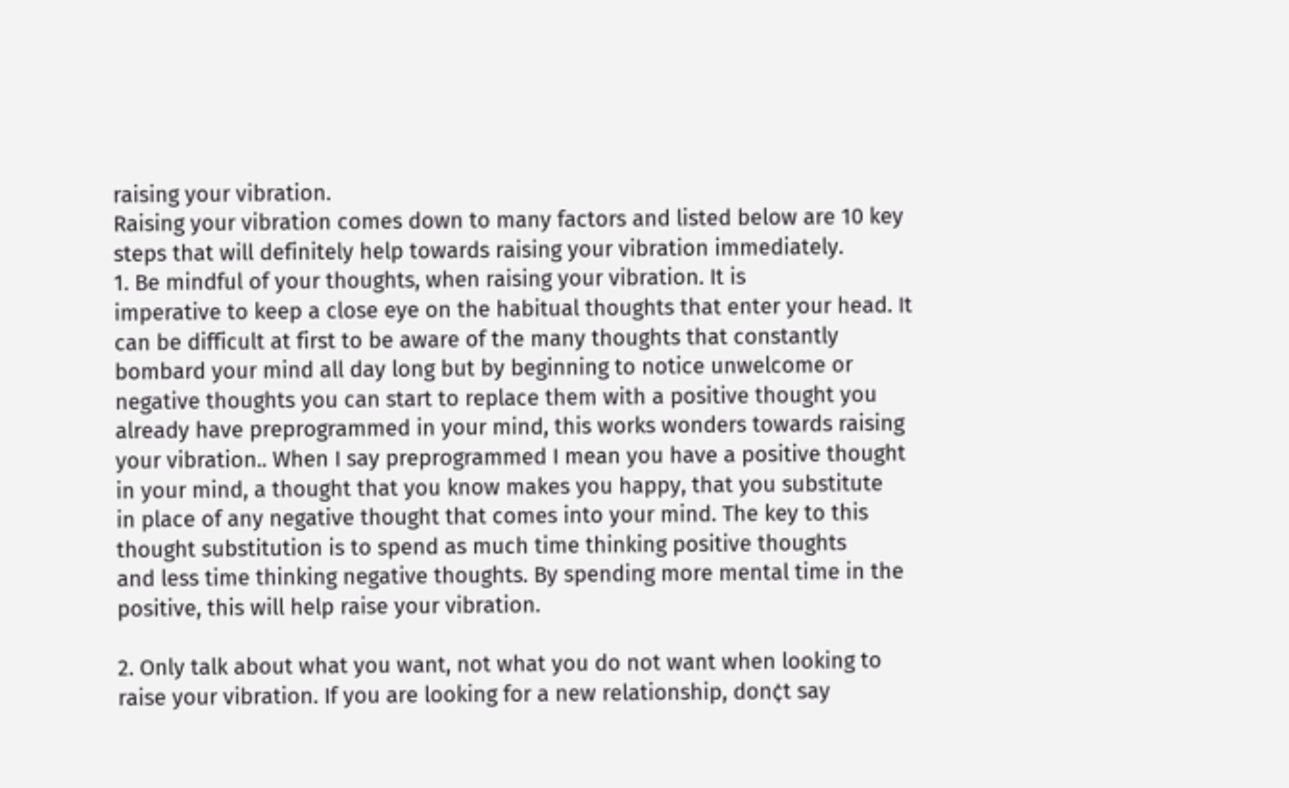raising your vibration.
Raising your vibration comes down to many factors and listed below are 10 key
steps that will definitely help towards raising your vibration immediately.
1. Be mindful of your thoughts, when raising your vibration. It is
imperative to keep a close eye on the habitual thoughts that enter your head. It
can be difficult at first to be aware of the many thoughts that constantly
bombard your mind all day long but by beginning to notice unwelcome or
negative thoughts you can start to replace them with a positive thought you
already have preprogrammed in your mind, this works wonders towards raising
your vibration.. When I say preprogrammed I mean you have a positive thought
in your mind, a thought that you know makes you happy, that you substitute
in place of any negative thought that comes into your mind. The key to this
thought substitution is to spend as much time thinking positive thoughts
and less time thinking negative thoughts. By spending more mental time in the
positive, this will help raise your vibration.

2. Only talk about what you want, not what you do not want when looking to
raise your vibration. If you are looking for a new relationship, don¢t say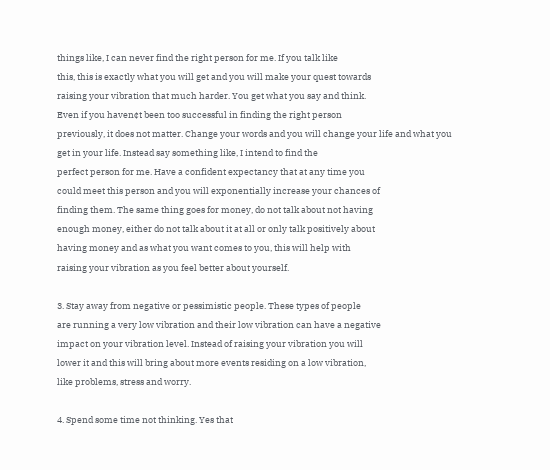things like, I can never find the right person for me. If you talk like
this, this is exactly what you will get and you will make your quest towards
raising your vibration that much harder. You get what you say and think.
Even if you haven¢t been too successful in finding the right person
previously, it does not matter. Change your words and you will change your life and what you get in your life. Instead say something like, I intend to find the
perfect person for me. Have a confident expectancy that at any time you
could meet this person and you will exponentially increase your chances of
finding them. The same thing goes for money, do not talk about not having
enough money, either do not talk about it at all or only talk positively about
having money and as what you want comes to you, this will help with
raising your vibration as you feel better about yourself.

3. Stay away from negative or pessimistic people. These types of people
are running a very low vibration and their low vibration can have a negative
impact on your vibration level. Instead of raising your vibration you will
lower it and this will bring about more events residing on a low vibration,
like problems, stress and worry.

4. Spend some time not thinking. Yes that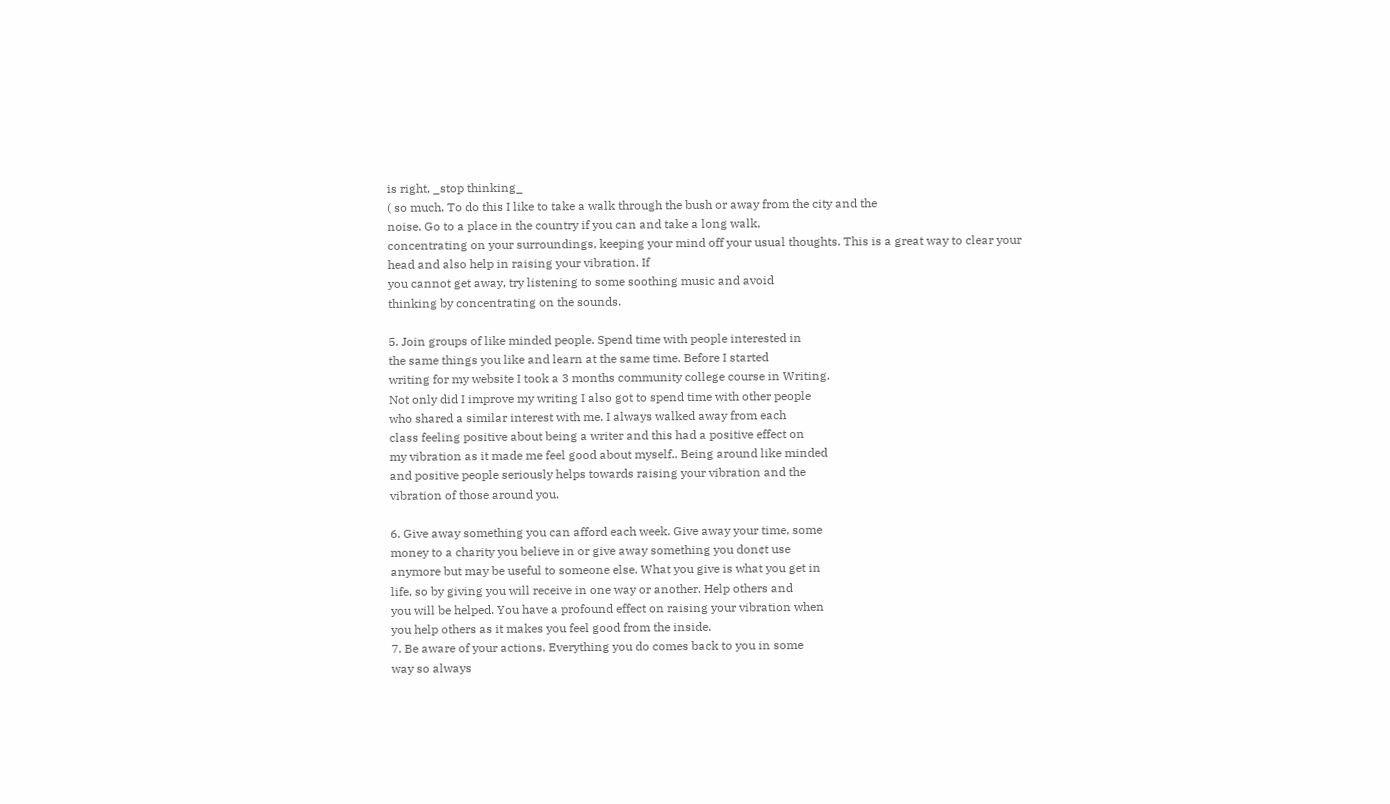is right, _stop thinking_
( so much. To do this I like to take a walk through the bush or away from the city and the
noise. Go to a place in the country if you can and take a long walk,
concentrating on your surroundings, keeping your mind off your usual thoughts. This is a great way to clear your head and also help in raising your vibration. If
you cannot get away, try listening to some soothing music and avoid
thinking by concentrating on the sounds.

5. Join groups of like minded people. Spend time with people interested in
the same things you like and learn at the same time. Before I started
writing for my website I took a 3 months community college course in Writing.
Not only did I improve my writing I also got to spend time with other people
who shared a similar interest with me. I always walked away from each
class feeling positive about being a writer and this had a positive effect on
my vibration as it made me feel good about myself.. Being around like minded
and positive people seriously helps towards raising your vibration and the
vibration of those around you.

6. Give away something you can afford each week. Give away your time, some
money to a charity you believe in or give away something you don¢t use
anymore but may be useful to someone else. What you give is what you get in
life, so by giving you will receive in one way or another. Help others and
you will be helped. You have a profound effect on raising your vibration when
you help others as it makes you feel good from the inside.
7. Be aware of your actions. Everything you do comes back to you in some
way so always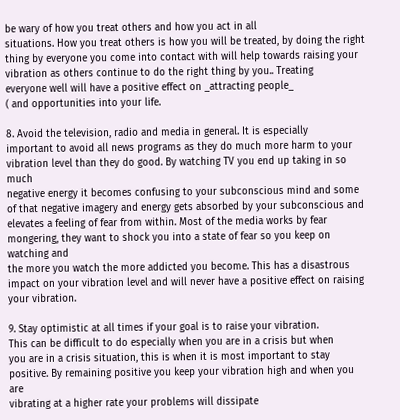be wary of how you treat others and how you act in all
situations. How you treat others is how you will be treated, by doing the right
thing by everyone you come into contact with will help towards raising your
vibration as others continue to do the right thing by you.. Treating
everyone well will have a positive effect on _attracting people_
( and opportunities into your life.

8. Avoid the television, radio and media in general. It is especially
important to avoid all news programs as they do much more harm to your
vibration level than they do good. By watching TV you end up taking in so much
negative energy it becomes confusing to your subconscious mind and some of that negative imagery and energy gets absorbed by your subconscious and
elevates a feeling of fear from within. Most of the media works by fear mongering, they want to shock you into a state of fear so you keep on watching and
the more you watch the more addicted you become. This has a disastrous impact on your vibration level and will never have a positive effect on raising
your vibration.

9. Stay optimistic at all times if your goal is to raise your vibration.
This can be difficult to do especially when you are in a crisis but when
you are in a crisis situation, this is when it is most important to stay
positive. By remaining positive you keep your vibration high and when you are
vibrating at a higher rate your problems will dissipate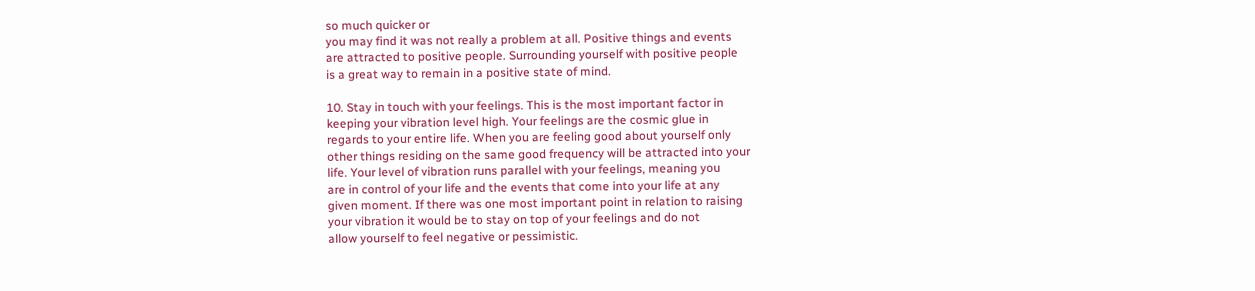so much quicker or
you may find it was not really a problem at all. Positive things and events
are attracted to positive people. Surrounding yourself with positive people
is a great way to remain in a positive state of mind.

10. Stay in touch with your feelings. This is the most important factor in
keeping your vibration level high. Your feelings are the cosmic glue in
regards to your entire life. When you are feeling good about yourself only
other things residing on the same good frequency will be attracted into your
life. Your level of vibration runs parallel with your feelings, meaning you
are in control of your life and the events that come into your life at any
given moment. If there was one most important point in relation to raising
your vibration it would be to stay on top of your feelings and do not
allow yourself to feel negative or pessimistic.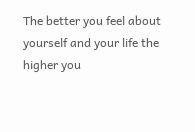The better you feel about
yourself and your life the higher you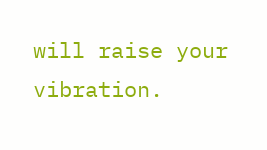will raise your vibration.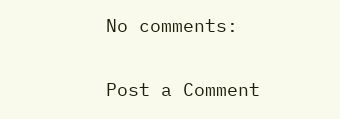No comments:

Post a Comment